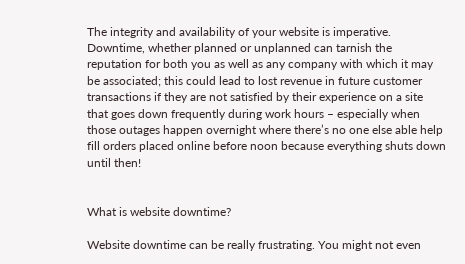The integrity and availability of your website is imperative. Downtime, whether planned or unplanned can tarnish the reputation for both you as well as any company with which it may be associated; this could lead to lost revenue in future customer transactions if they are not satisfied by their experience on a site that goes down frequently during work hours – especially when those outages happen overnight where there’s no one else able help fill orders placed online before noon because everything shuts down until then!


What is website downtime?

Website downtime can be really frustrating. You might not even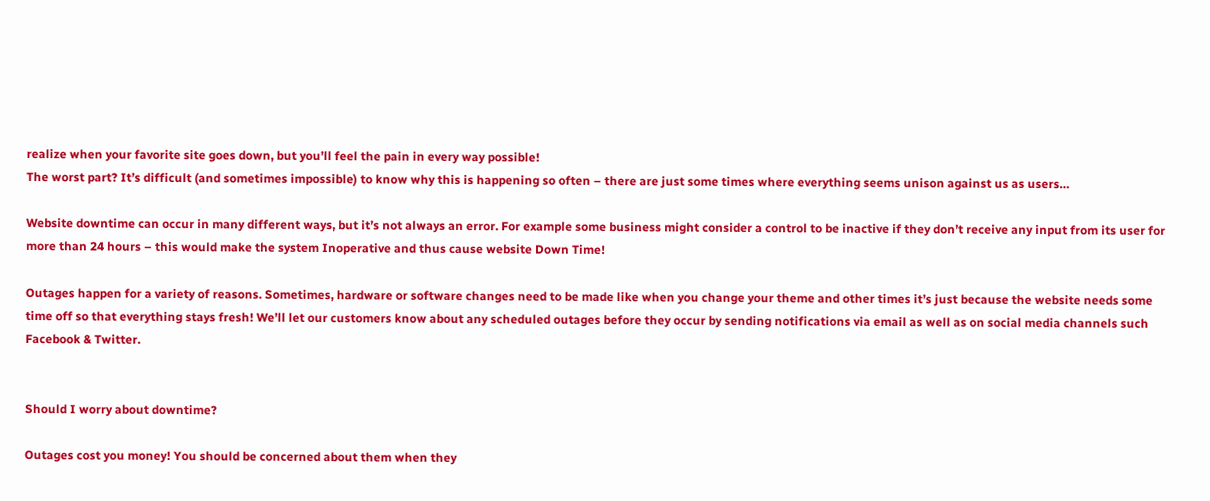realize when your favorite site goes down, but you’ll feel the pain in every way possible!
The worst part? It’s difficult (and sometimes impossible) to know why this is happening so often – there are just some times where everything seems unison against us as users…

Website downtime can occur in many different ways, but it’s not always an error. For example some business might consider a control to be inactive if they don’t receive any input from its user for more than 24 hours – this would make the system Inoperative and thus cause website Down Time!

Outages happen for a variety of reasons. Sometimes, hardware or software changes need to be made like when you change your theme and other times it’s just because the website needs some time off so that everything stays fresh! We’ll let our customers know about any scheduled outages before they occur by sending notifications via email as well as on social media channels such Facebook & Twitter.


Should I worry about downtime?

Outages cost you money! You should be concerned about them when they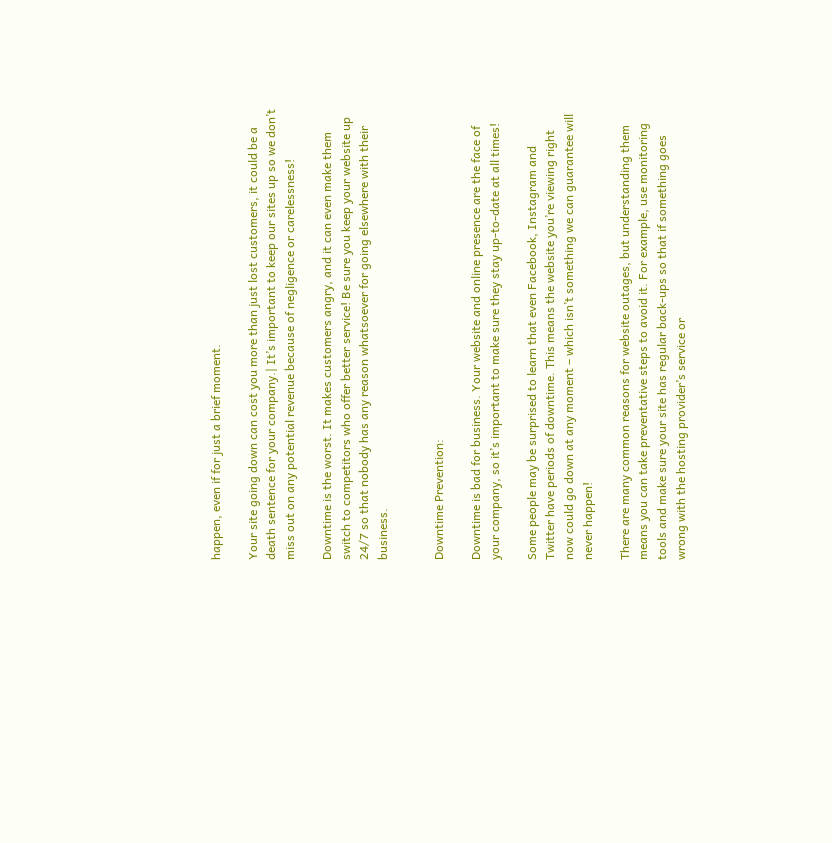happen, even if for just a brief moment.

Your site going down can cost you more than just lost customers, it could be a death sentence for your company.| It’s important to keep our sites up so we don’t miss out on any potential revenue because of negligence or carelessness!

Downtime is the worst. It makes customers angry, and it can even make them switch to competitors who offer better service! Be sure you keep your website up 24/7 so that nobody has any reason whatsoever for going elsewhere with their business.


Downtime Prevention:

Downtime is bad for business. Your website and online presence are the face of your company, so it’s important to make sure they stay up-to-date at all times!

Some people may be surprised to learn that even Facebook, Instagram and Twitter have periods of downtime. This means the website you’re viewing right now could go down at any moment – which isn’t something we can guarantee will never happen!

There are many common reasons for website outages, but understanding them means you can take preventative steps to avoid it. For example, use monitoring tools and make sure your site has regular back-ups so that if something goes wrong with the hosting provider’s service or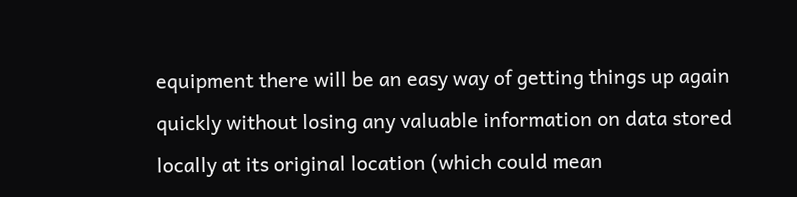equipment there will be an easy way of getting things up again quickly without losing any valuable information on data stored locally at its original location (which could mean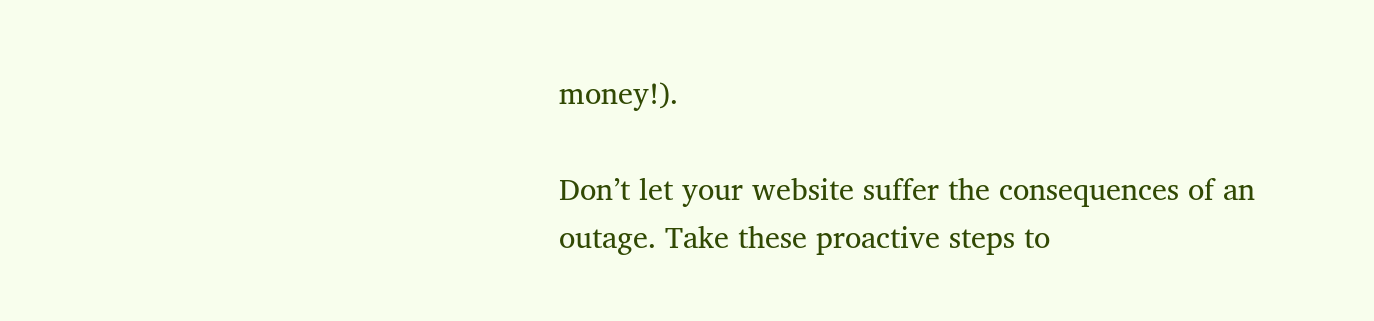money!).

Don’t let your website suffer the consequences of an outage. Take these proactive steps to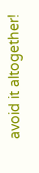avoid it altogether!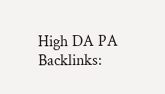High DA PA Backlinks: